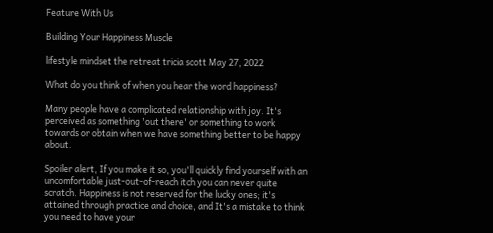Feature With Us

Building Your Happiness Muscle

lifestyle mindset the retreat tricia scott May 27, 2022

What do you think of when you hear the word happiness?

Many people have a complicated relationship with joy. It's perceived as something 'out there' or something to work towards or obtain when we have something better to be happy about.

Spoiler alert, If you make it so, you'll quickly find yourself with an uncomfortable just-out-of-reach itch you can never quite scratch. Happiness is not reserved for the lucky ones; it's attained through practice and choice, and It's a mistake to think you need to have your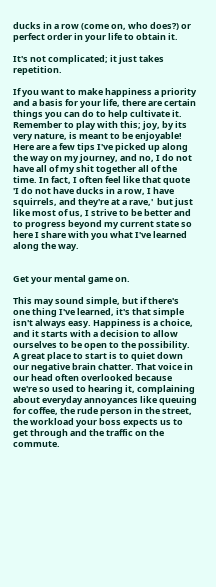ducks in a row (come on, who does?) or perfect order in your life to obtain it.

It's not complicated; it just takes repetition.

If you want to make happiness a priority and a basis for your life, there are certain things you can do to help cultivate it. Remember to play with this; joy, by its very nature, is meant to be enjoyable! Here are a few tips I've picked up along the way on my journey, and no, I do not have all of my shit together all of the time. In fact, I often feel like that quote 'I do not have ducks in a row, I have squirrels, and they're at a rave,'  but just like most of us, I strive to be better and to progress beyond my current state so here I share with you what I've learned along the way.


Get your mental game on.

This may sound simple, but if there's one thing I've learned, it's that simple isn't always easy. Happiness is a choice, and it starts with a decision to allow ourselves to be open to the possibility. A great place to start is to quiet down our negative brain chatter. That voice in our head often overlooked because we're so used to hearing it, complaining about everyday annoyances like queuing for coffee, the rude person in the street, the workload your boss expects us to get through and the traffic on the commute.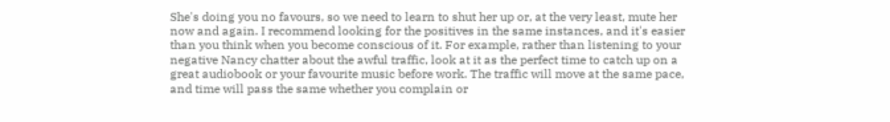She's doing you no favours, so we need to learn to shut her up or, at the very least, mute her now and again. I recommend looking for the positives in the same instances, and it's easier than you think when you become conscious of it. For example, rather than listening to your negative Nancy chatter about the awful traffic, look at it as the perfect time to catch up on a great audiobook or your favourite music before work. The traffic will move at the same pace, and time will pass the same whether you complain or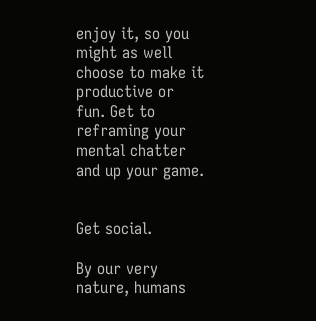enjoy it, so you might as well choose to make it productive or fun. Get to reframing your mental chatter and up your game.


Get social.

By our very nature, humans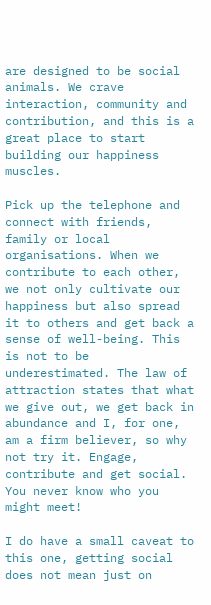are designed to be social animals. We crave interaction, community and contribution, and this is a great place to start building our happiness muscles.

Pick up the telephone and connect with friends, family or local organisations. When we contribute to each other, we not only cultivate our happiness but also spread it to others and get back a sense of well-being. This is not to be underestimated. The law of attraction states that what we give out, we get back in abundance and I, for one, am a firm believer, so why not try it. Engage, contribute and get social. You never know who you might meet!

I do have a small caveat to this one, getting social does not mean just on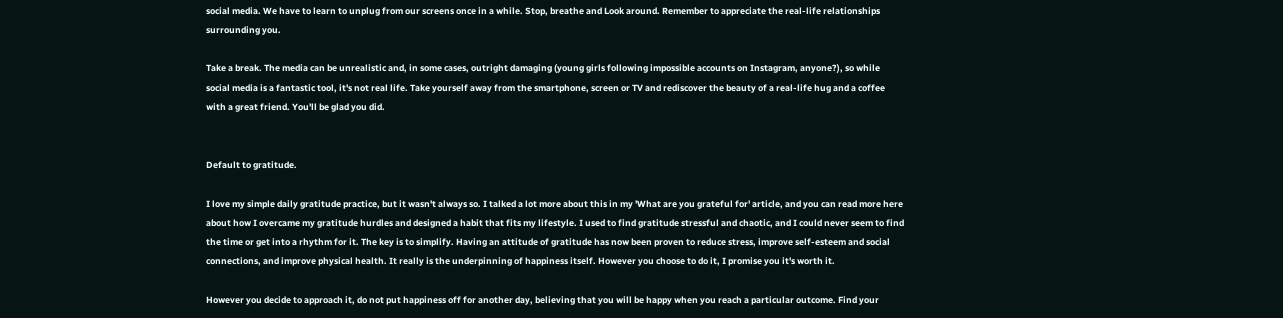social media. We have to learn to unplug from our screens once in a while. Stop, breathe and Look around. Remember to appreciate the real-life relationships surrounding you.

Take a break. The media can be unrealistic and, in some cases, outright damaging (young girls following impossible accounts on Instagram, anyone?), so while social media is a fantastic tool, it's not real life. Take yourself away from the smartphone, screen or TV and rediscover the beauty of a real-life hug and a coffee with a great friend. You'll be glad you did.


Default to gratitude.

I love my simple daily gratitude practice, but it wasn't always so. I talked a lot more about this in my 'What are you grateful for' article, and you can read more here about how I overcame my gratitude hurdles and designed a habit that fits my lifestyle. I used to find gratitude stressful and chaotic, and I could never seem to find the time or get into a rhythm for it. The key is to simplify. Having an attitude of gratitude has now been proven to reduce stress, improve self-esteem and social connections, and improve physical health. It really is the underpinning of happiness itself. However you choose to do it, I promise you it's worth it.

However you decide to approach it, do not put happiness off for another day, believing that you will be happy when you reach a particular outcome. Find your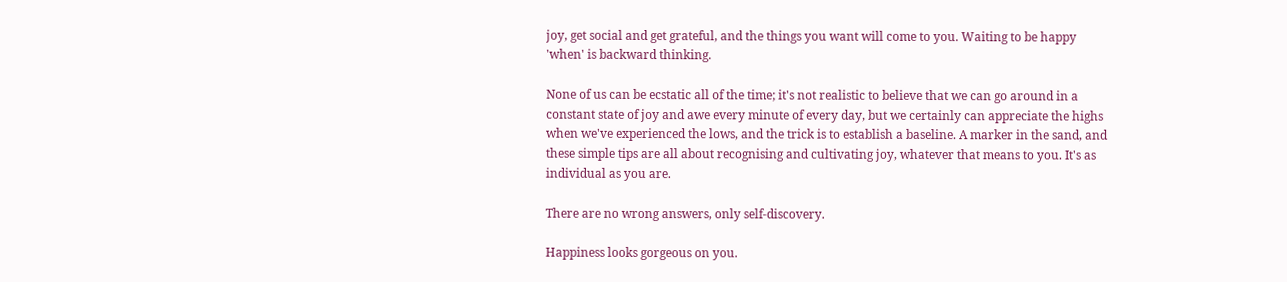joy, get social and get grateful, and the things you want will come to you. Waiting to be happy 'when' is backward thinking.

None of us can be ecstatic all of the time; it's not realistic to believe that we can go around in a constant state of joy and awe every minute of every day, but we certainly can appreciate the highs when we've experienced the lows, and the trick is to establish a baseline. A marker in the sand, and these simple tips are all about recognising and cultivating joy, whatever that means to you. It's as individual as you are.

There are no wrong answers, only self-discovery.

Happiness looks gorgeous on you.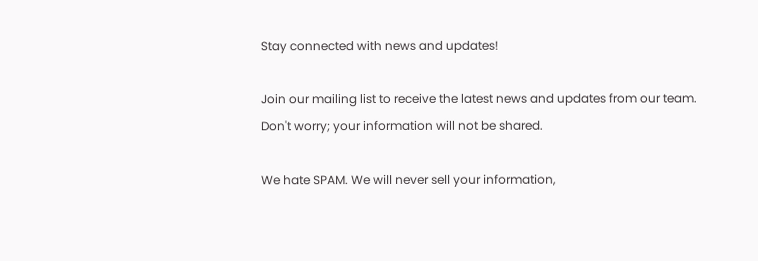Stay connected with news and updates!

Join our mailing list to receive the latest news and updates from our team.
Don't worry; your information will not be shared.

We hate SPAM. We will never sell your information,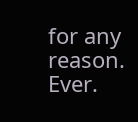for any reason. Ever.